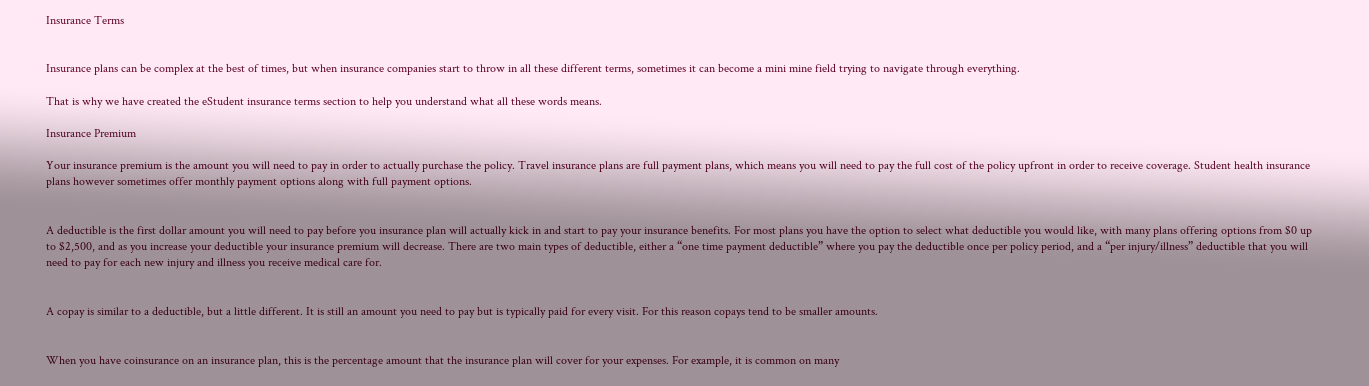Insurance Terms


Insurance plans can be complex at the best of times, but when insurance companies start to throw in all these different terms, sometimes it can become a mini mine field trying to navigate through everything.

That is why we have created the eStudent insurance terms section to help you understand what all these words means.

Insurance Premium

Your insurance premium is the amount you will need to pay in order to actually purchase the policy. Travel insurance plans are full payment plans, which means you will need to pay the full cost of the policy upfront in order to receive coverage. Student health insurance plans however sometimes offer monthly payment options along with full payment options.


A deductible is the first dollar amount you will need to pay before you insurance plan will actually kick in and start to pay your insurance benefits. For most plans you have the option to select what deductible you would like, with many plans offering options from $0 up to $2,500, and as you increase your deductible your insurance premium will decrease. There are two main types of deductible, either a “one time payment deductible” where you pay the deductible once per policy period, and a “per injury/illness” deductible that you will need to pay for each new injury and illness you receive medical care for.


A copay is similar to a deductible, but a little different. It is still an amount you need to pay but is typically paid for every visit. For this reason copays tend to be smaller amounts.


When you have coinsurance on an insurance plan, this is the percentage amount that the insurance plan will cover for your expenses. For example, it is common on many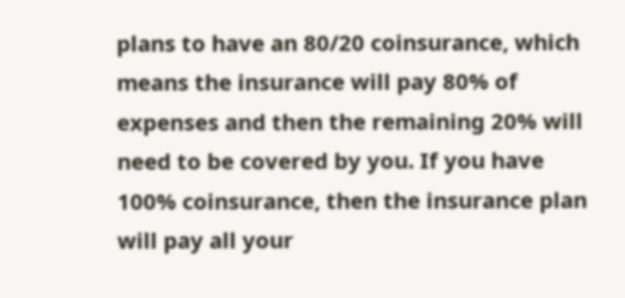plans to have an 80/20 coinsurance, which means the insurance will pay 80% of expenses and then the remaining 20% will need to be covered by you. If you have 100% coinsurance, then the insurance plan will pay all your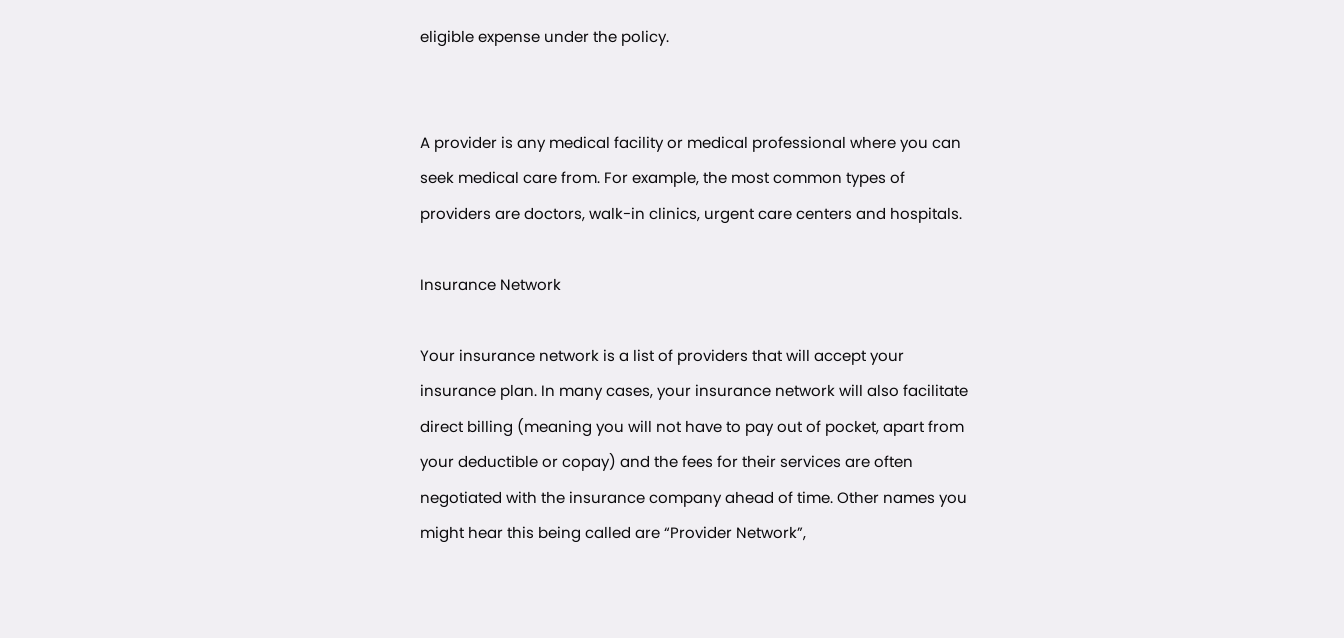eligible expense under the policy.


A provider is any medical facility or medical professional where you can seek medical care from. For example, the most common types of providers are doctors, walk-in clinics, urgent care centers and hospitals.

Insurance Network

Your insurance network is a list of providers that will accept your insurance plan. In many cases, your insurance network will also facilitate direct billing (meaning you will not have to pay out of pocket, apart from your deductible or copay) and the fees for their services are often negotiated with the insurance company ahead of time. Other names you might hear this being called are “Provider Network”,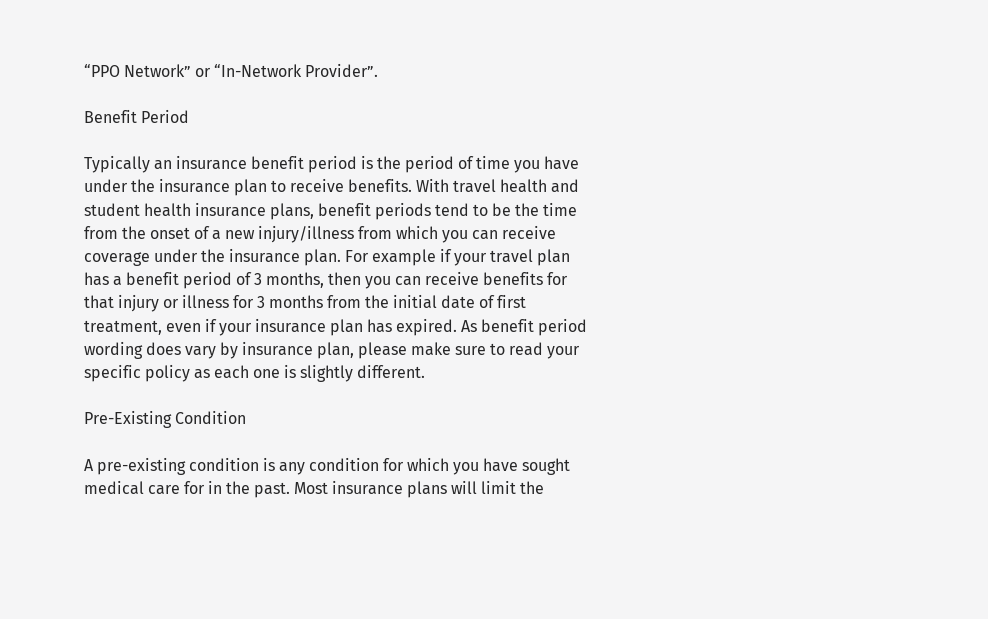“PPO Network” or “In-Network Provider”.

Benefit Period

Typically an insurance benefit period is the period of time you have under the insurance plan to receive benefits. With travel health and student health insurance plans, benefit periods tend to be the time from the onset of a new injury/illness from which you can receive coverage under the insurance plan. For example if your travel plan has a benefit period of 3 months, then you can receive benefits for that injury or illness for 3 months from the initial date of first treatment, even if your insurance plan has expired. As benefit period wording does vary by insurance plan, please make sure to read your specific policy as each one is slightly different.

Pre-Existing Condition

A pre-existing condition is any condition for which you have sought medical care for in the past. Most insurance plans will limit the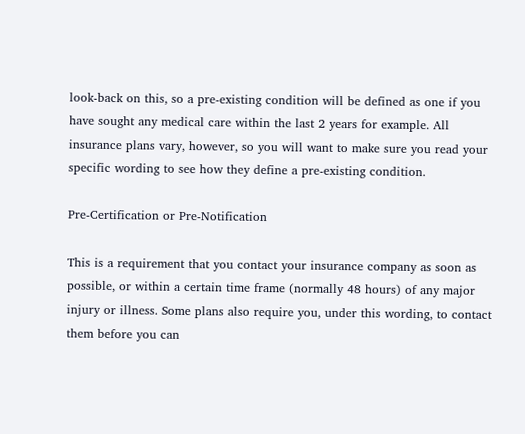look-back on this, so a pre-existing condition will be defined as one if you have sought any medical care within the last 2 years for example. All insurance plans vary, however, so you will want to make sure you read your specific wording to see how they define a pre-existing condition.

Pre-Certification or Pre-Notification

This is a requirement that you contact your insurance company as soon as possible, or within a certain time frame (normally 48 hours) of any major injury or illness. Some plans also require you, under this wording, to contact them before you can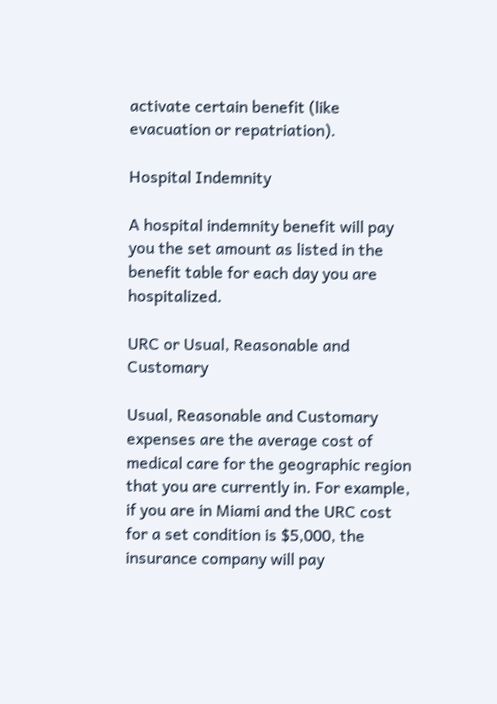activate certain benefit (like evacuation or repatriation).

Hospital Indemnity

A hospital indemnity benefit will pay you the set amount as listed in the benefit table for each day you are hospitalized.

URC or Usual, Reasonable and Customary

Usual, Reasonable and Customary expenses are the average cost of medical care for the geographic region that you are currently in. For example, if you are in Miami and the URC cost for a set condition is $5,000, the insurance company will pay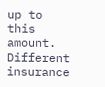up to this amount. Different insurance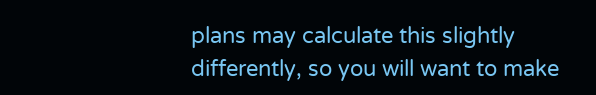plans may calculate this slightly differently, so you will want to make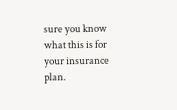sure you know what this is for your insurance plan.